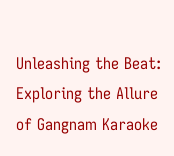Unleashing the Beat: Exploring the Allure of Gangnam Karaoke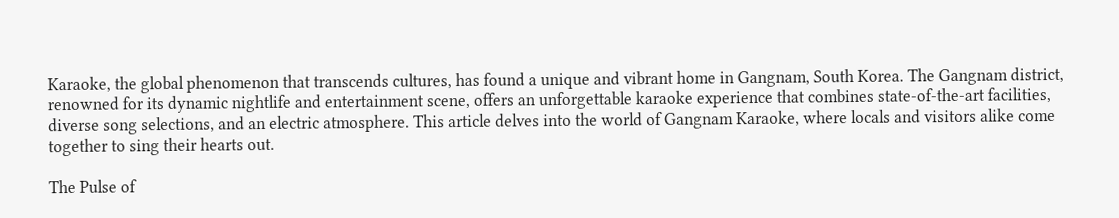Karaoke, the global phenomenon that transcends cultures, has found a unique and vibrant home in Gangnam, South Korea. The Gangnam district, renowned for its dynamic nightlife and entertainment scene, offers an unforgettable karaoke experience that combines state-of-the-art facilities, diverse song selections, and an electric atmosphere. This article delves into the world of Gangnam Karaoke, where locals and visitors alike come together to sing their hearts out.

The Pulse of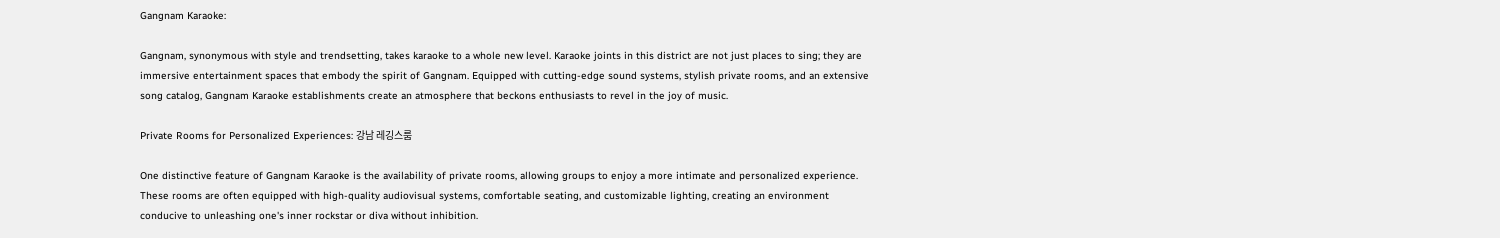Gangnam Karaoke:

Gangnam, synonymous with style and trendsetting, takes karaoke to a whole new level. Karaoke joints in this district are not just places to sing; they are immersive entertainment spaces that embody the spirit of Gangnam. Equipped with cutting-edge sound systems, stylish private rooms, and an extensive song catalog, Gangnam Karaoke establishments create an atmosphere that beckons enthusiasts to revel in the joy of music.

Private Rooms for Personalized Experiences: 강남 레깅스룸

One distinctive feature of Gangnam Karaoke is the availability of private rooms, allowing groups to enjoy a more intimate and personalized experience. These rooms are often equipped with high-quality audiovisual systems, comfortable seating, and customizable lighting, creating an environment conducive to unleashing one's inner rockstar or diva without inhibition.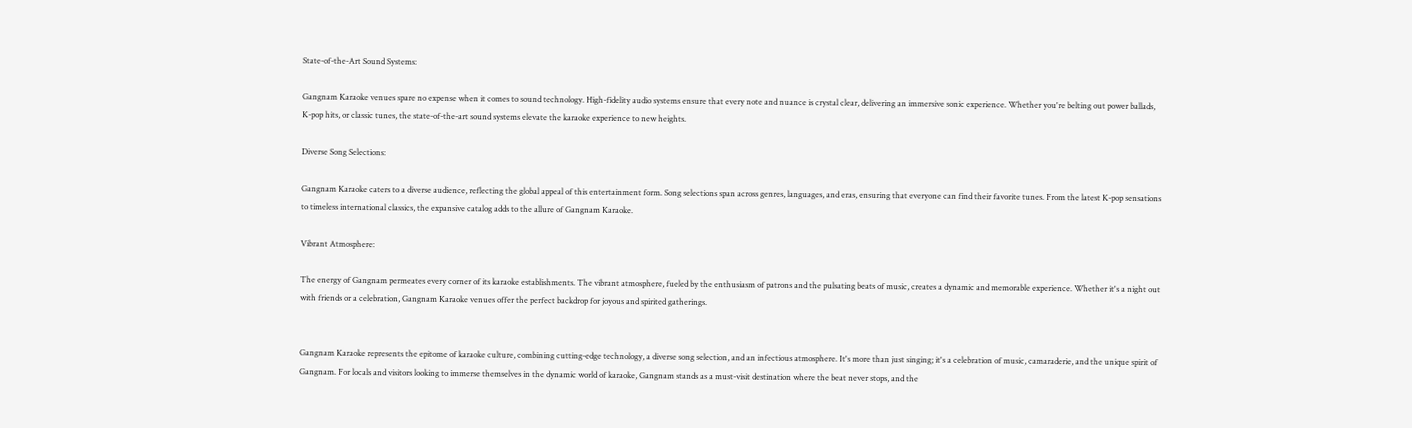State-of-the-Art Sound Systems:

Gangnam Karaoke venues spare no expense when it comes to sound technology. High-fidelity audio systems ensure that every note and nuance is crystal clear, delivering an immersive sonic experience. Whether you're belting out power ballads, K-pop hits, or classic tunes, the state-of-the-art sound systems elevate the karaoke experience to new heights.

Diverse Song Selections:

Gangnam Karaoke caters to a diverse audience, reflecting the global appeal of this entertainment form. Song selections span across genres, languages, and eras, ensuring that everyone can find their favorite tunes. From the latest K-pop sensations to timeless international classics, the expansive catalog adds to the allure of Gangnam Karaoke.

Vibrant Atmosphere:

The energy of Gangnam permeates every corner of its karaoke establishments. The vibrant atmosphere, fueled by the enthusiasm of patrons and the pulsating beats of music, creates a dynamic and memorable experience. Whether it's a night out with friends or a celebration, Gangnam Karaoke venues offer the perfect backdrop for joyous and spirited gatherings.


Gangnam Karaoke represents the epitome of karaoke culture, combining cutting-edge technology, a diverse song selection, and an infectious atmosphere. It's more than just singing; it's a celebration of music, camaraderie, and the unique spirit of Gangnam. For locals and visitors looking to immerse themselves in the dynamic world of karaoke, Gangnam stands as a must-visit destination where the beat never stops, and the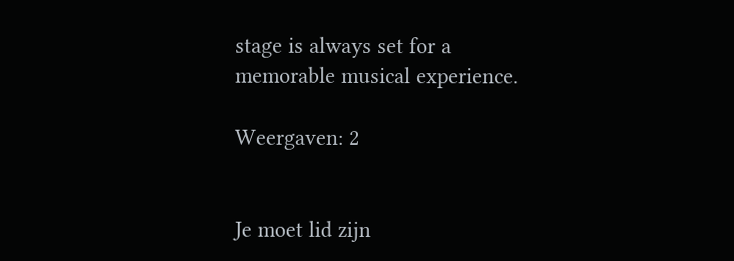stage is always set for a memorable musical experience.

Weergaven: 2


Je moet lid zijn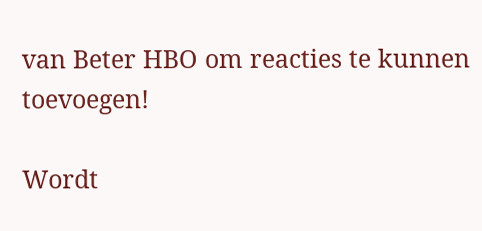van Beter HBO om reacties te kunnen toevoegen!

Wordt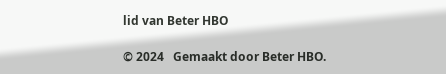lid van Beter HBO

© 2024   Gemaakt door Beter HBO.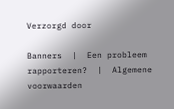Verzorgd door

Banners  |  Een probleem rapporteren?  |  Algemene voorwaarden